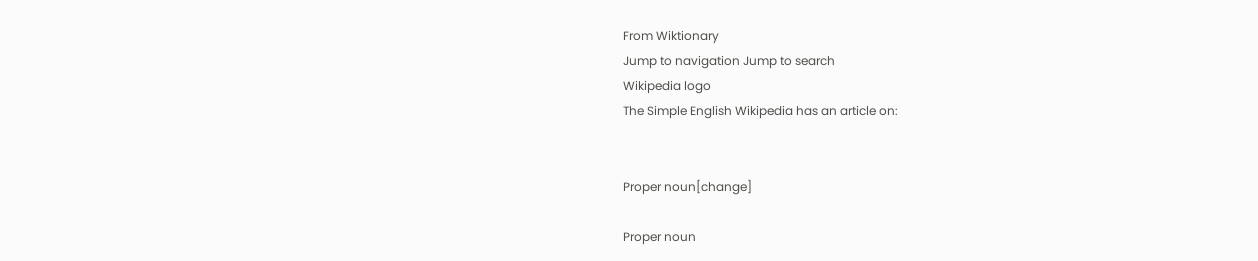From Wiktionary
Jump to navigation Jump to search
Wikipedia logo
The Simple English Wikipedia has an article on:


Proper noun[change]

Proper noun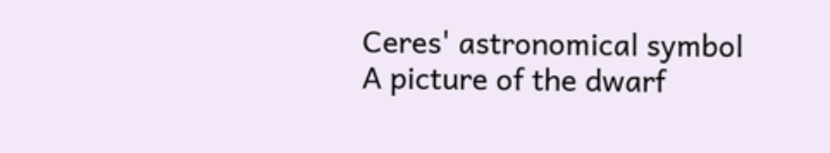Ceres' astronomical symbol
A picture of the dwarf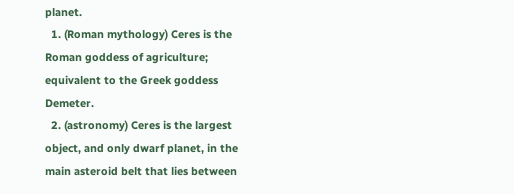planet.
  1. (Roman mythology) Ceres is the Roman goddess of agriculture; equivalent to the Greek goddess Demeter.
  2. (astronomy) Ceres is the largest object, and only dwarf planet, in the main asteroid belt that lies between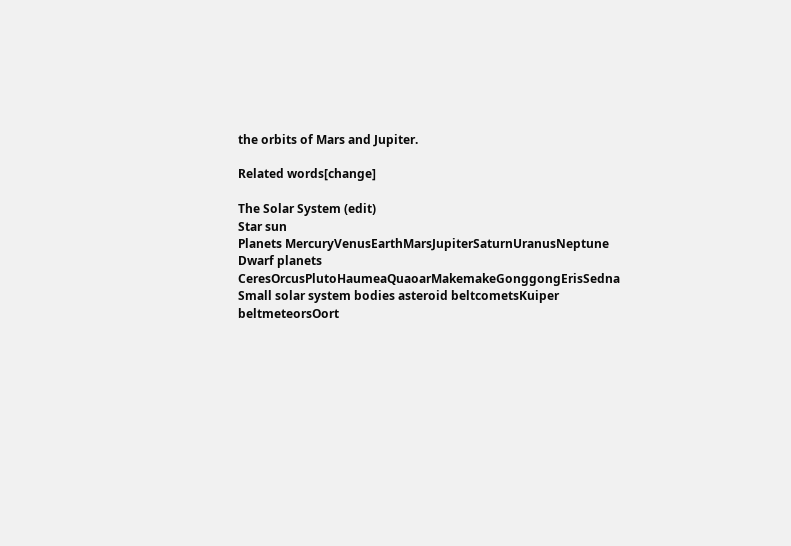the orbits of Mars and Jupiter.

Related words[change]

The Solar System (edit)
Star sun
Planets MercuryVenusEarthMarsJupiterSaturnUranusNeptune
Dwarf planets CeresOrcusPlutoHaumeaQuaoarMakemakeGonggongErisSedna
Small solar system bodies asteroid beltcometsKuiper beltmeteorsOort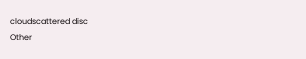cloudscattered disc
Other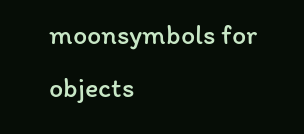moonsymbols for objects